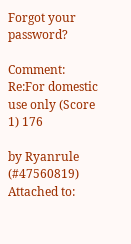Forgot your password?

Comment: Re:For domestic use only (Score 1) 176

by Ryanrule (#47560819) Attached to: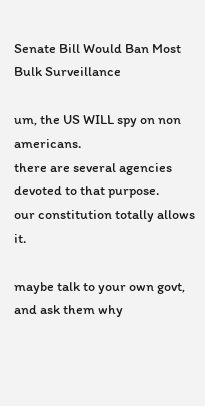Senate Bill Would Ban Most Bulk Surveillance

um, the US WILL spy on non americans.
there are several agencies devoted to that purpose.
our constitution totally allows it.

maybe talk to your own govt, and ask them why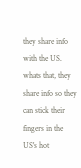they share info with the US.
whats that, they share info so they can stick their fingers in the US's hot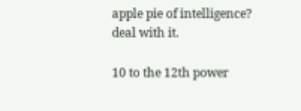apple pie of intelligence?
deal with it.

10 to the 12th power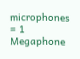microphones = 1 Megaphone